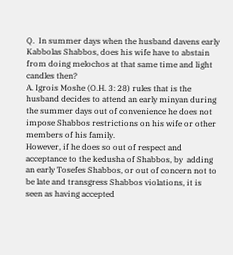Q.  In summer days when the husband davens early Kabbolas Shabbos, does his wife have to abstain from doing melochos at that same time and light candles then?
A. Igrois Moshe (O.H. 3: 28) rules that is the husband decides to attend an early minyan during the summer days out of convenience he does not impose Shabbos restrictions on his wife or other members of his family.
However, if he does so out of respect and acceptance to the kedusha of Shabbos, by  adding an early Tosefes Shabbos, or out of concern not to be late and transgress Shabbos violations, it is seen as having accepted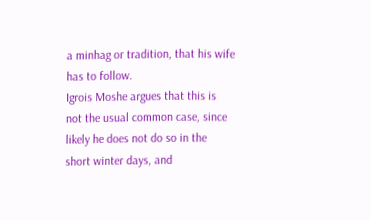a minhag or tradition, that his wife has to follow.
Igrois Moshe argues that this is not the usual common case, since likely he does not do so in the short winter days, and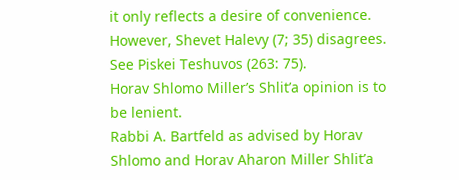it only reflects a desire of convenience. However, Shevet Halevy (7; 35) disagrees. See Piskei Teshuvos (263: 75).
Horav Shlomo Miller’s Shlit’a opinion is to be lenient.
Rabbi A. Bartfeld as advised by Horav Shlomo and Horav Aharon Miller Shlit’a